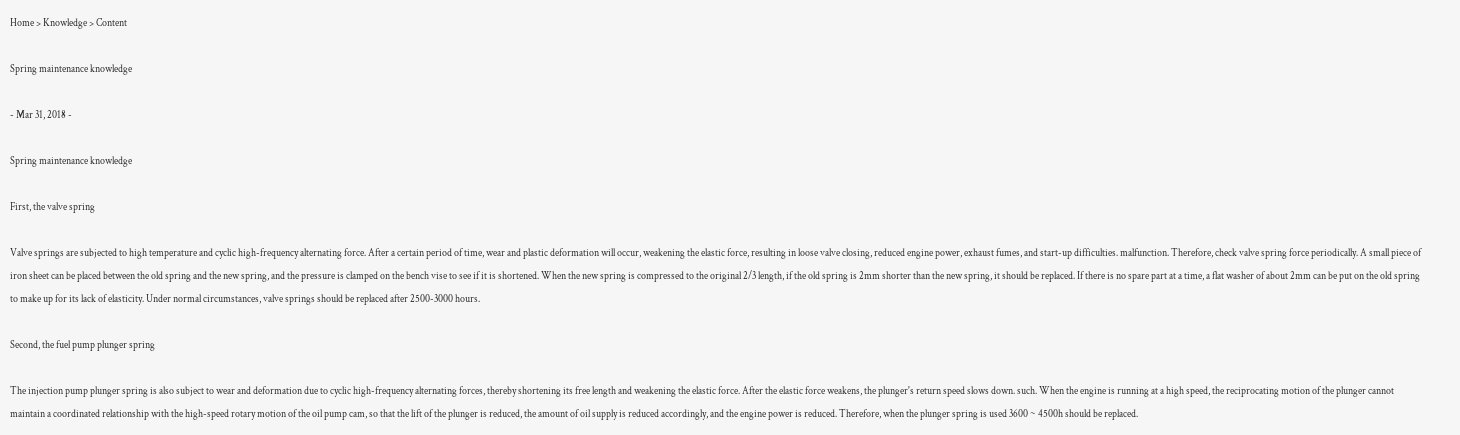Home > Knowledge > Content

Spring maintenance knowledge

- Mar 31, 2018 -

Spring maintenance knowledge

First, the valve spring

Valve springs are subjected to high temperature and cyclic high-frequency alternating force. After a certain period of time, wear and plastic deformation will occur, weakening the elastic force, resulting in loose valve closing, reduced engine power, exhaust fumes, and start-up difficulties. malfunction. Therefore, check valve spring force periodically. A small piece of iron sheet can be placed between the old spring and the new spring, and the pressure is clamped on the bench vise to see if it is shortened. When the new spring is compressed to the original 2/3 length, if the old spring is 2mm shorter than the new spring, it should be replaced. If there is no spare part at a time, a flat washer of about 2mm can be put on the old spring to make up for its lack of elasticity. Under normal circumstances, valve springs should be replaced after 2500-3000 hours.

Second, the fuel pump plunger spring

The injection pump plunger spring is also subject to wear and deformation due to cyclic high-frequency alternating forces, thereby shortening its free length and weakening the elastic force. After the elastic force weakens, the plunger's return speed slows down. such. When the engine is running at a high speed, the reciprocating motion of the plunger cannot maintain a coordinated relationship with the high-speed rotary motion of the oil pump cam, so that the lift of the plunger is reduced, the amount of oil supply is reduced accordingly, and the engine power is reduced. Therefore, when the plunger spring is used 3600 ~ 4500h should be replaced.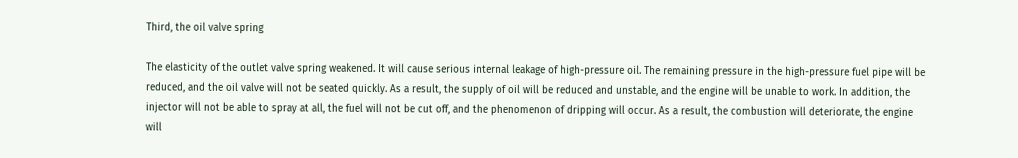Third, the oil valve spring

The elasticity of the outlet valve spring weakened. It will cause serious internal leakage of high-pressure oil. The remaining pressure in the high-pressure fuel pipe will be reduced, and the oil valve will not be seated quickly. As a result, the supply of oil will be reduced and unstable, and the engine will be unable to work. In addition, the injector will not be able to spray at all, the fuel will not be cut off, and the phenomenon of dripping will occur. As a result, the combustion will deteriorate, the engine will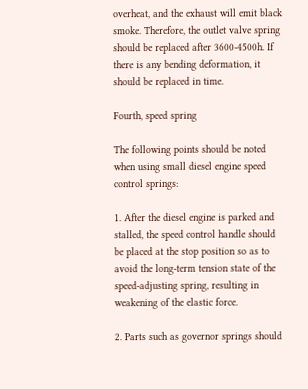overheat, and the exhaust will emit black smoke. Therefore, the outlet valve spring should be replaced after 3600-4500h. If there is any bending deformation, it should be replaced in time.

Fourth, speed spring

The following points should be noted when using small diesel engine speed control springs:

1. After the diesel engine is parked and stalled, the speed control handle should be placed at the stop position so as to avoid the long-term tension state of the speed-adjusting spring, resulting in weakening of the elastic force.

2. Parts such as governor springs should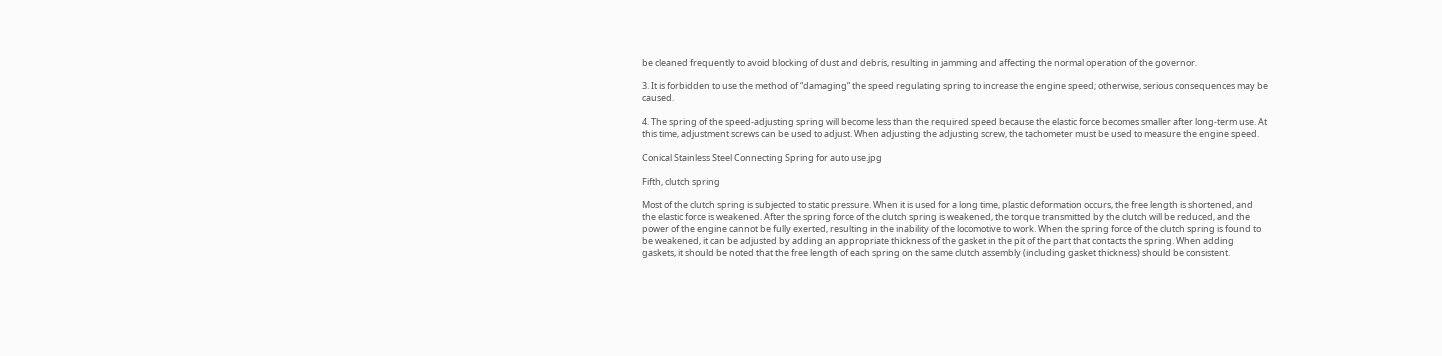be cleaned frequently to avoid blocking of dust and debris, resulting in jamming and affecting the normal operation of the governor.

3. It is forbidden to use the method of “damaging” the speed regulating spring to increase the engine speed; otherwise, serious consequences may be caused.

4. The spring of the speed-adjusting spring will become less than the required speed because the elastic force becomes smaller after long-term use. At this time, adjustment screws can be used to adjust. When adjusting the adjusting screw, the tachometer must be used to measure the engine speed.

Conical Stainless Steel Connecting Spring for auto use.jpg

Fifth, clutch spring

Most of the clutch spring is subjected to static pressure. When it is used for a long time, plastic deformation occurs, the free length is shortened, and the elastic force is weakened. After the spring force of the clutch spring is weakened, the torque transmitted by the clutch will be reduced, and the power of the engine cannot be fully exerted, resulting in the inability of the locomotive to work. When the spring force of the clutch spring is found to be weakened, it can be adjusted by adding an appropriate thickness of the gasket in the pit of the part that contacts the spring. When adding gaskets, it should be noted that the free length of each spring on the same clutch assembly (including gasket thickness) should be consistent.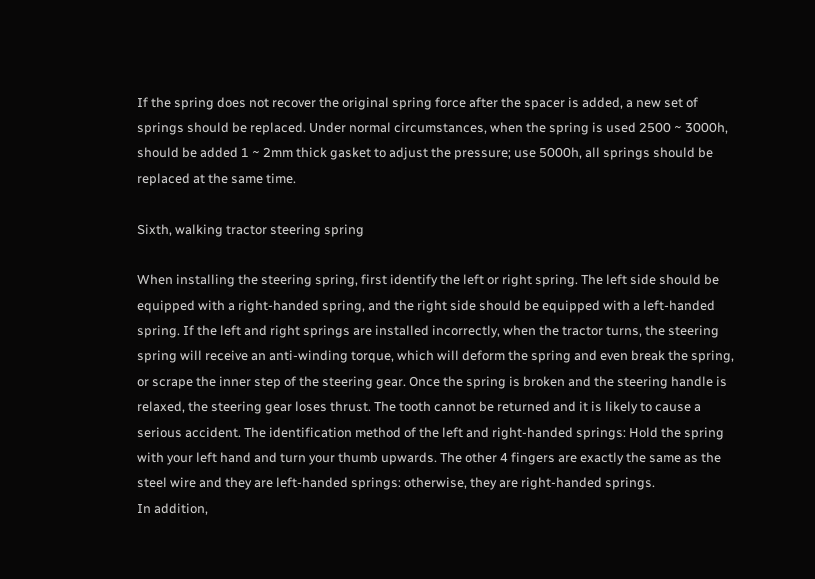If the spring does not recover the original spring force after the spacer is added, a new set of springs should be replaced. Under normal circumstances, when the spring is used 2500 ~ 3000h, should be added 1 ~ 2mm thick gasket to adjust the pressure; use 5000h, all springs should be replaced at the same time.

Sixth, walking tractor steering spring

When installing the steering spring, first identify the left or right spring. The left side should be equipped with a right-handed spring, and the right side should be equipped with a left-handed spring. If the left and right springs are installed incorrectly, when the tractor turns, the steering spring will receive an anti-winding torque, which will deform the spring and even break the spring, or scrape the inner step of the steering gear. Once the spring is broken and the steering handle is relaxed, the steering gear loses thrust. The tooth cannot be returned and it is likely to cause a serious accident. The identification method of the left and right-handed springs: Hold the spring with your left hand and turn your thumb upwards. The other 4 fingers are exactly the same as the steel wire and they are left-handed springs: otherwise, they are right-handed springs.
In addition,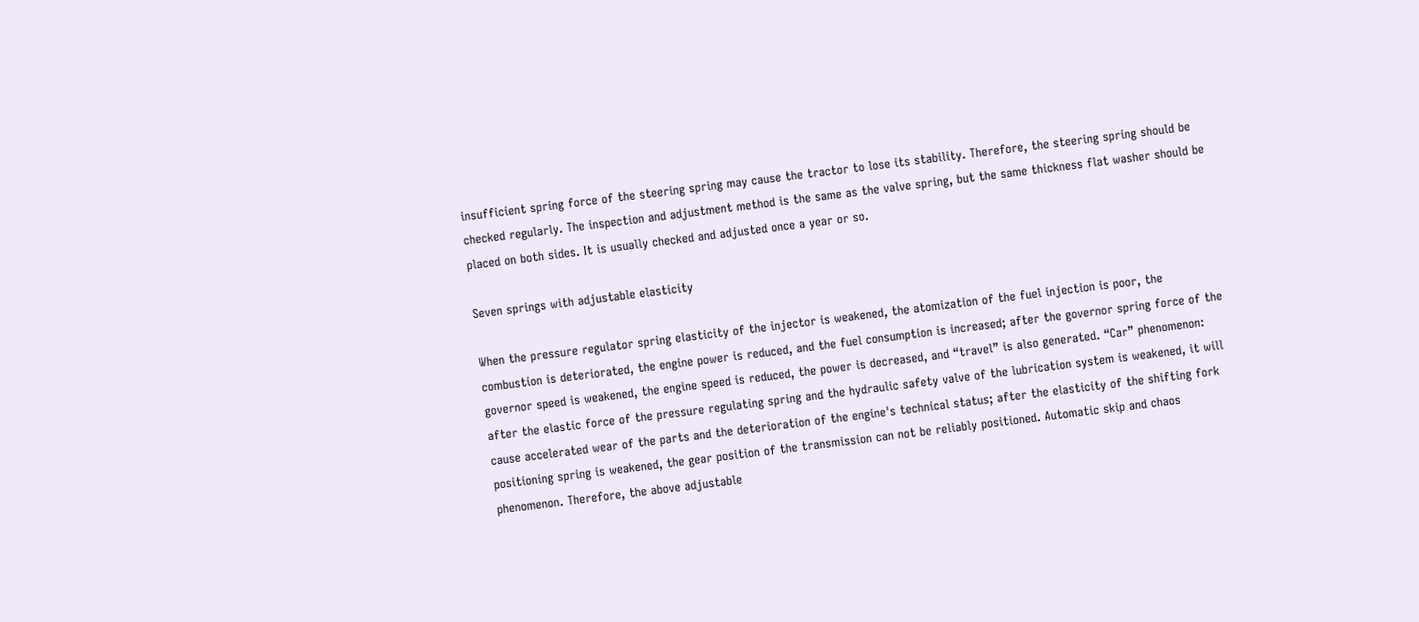insufficient spring force of the steering spring may cause the tractor to lose its stability. Therefore, the steering spring should be checked regularly. The inspection and adjustment method is the same as the valve spring, but the same thickness flat washer should be placed on both sides. It is usually checked and adjusted once a year or so.

Seven springs with adjustable elasticity

When the pressure regulator spring elasticity of the injector is weakened, the atomization of the fuel injection is poor, the combustion is deteriorated, the engine power is reduced, and the fuel consumption is increased; after the governor spring force of the governor speed is weakened, the engine speed is reduced, the power is decreased, and “travel” is also generated. “Car” phenomenon: after the elastic force of the pressure regulating spring and the hydraulic safety valve of the lubrication system is weakened, it will cause accelerated wear of the parts and the deterioration of the engine's technical status; after the elasticity of the shifting fork positioning spring is weakened, the gear position of the transmission can not be reliably positioned. Automatic skip and chaos phenomenon. Therefore, the above adjustable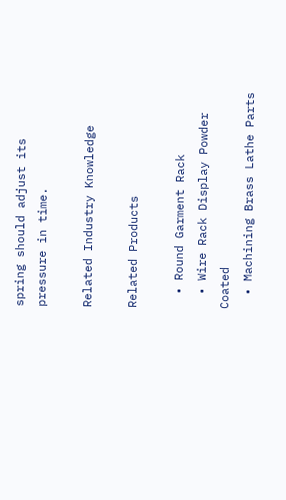spring should adjust its pressure in time.

Related Industry Knowledge

Related Products

  • Round Garment Rack
  • Wire Rack Display Powder Coated
  • Machining Brass Lathe Parts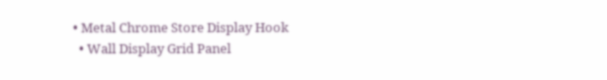• Metal Chrome Store Display Hook
  • Wall Display Grid Panel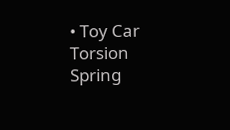• Toy Car Torsion Spring